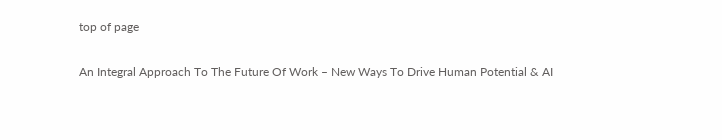top of page

An Integral Approach To The Future Of Work – New Ways To Drive Human Potential & AI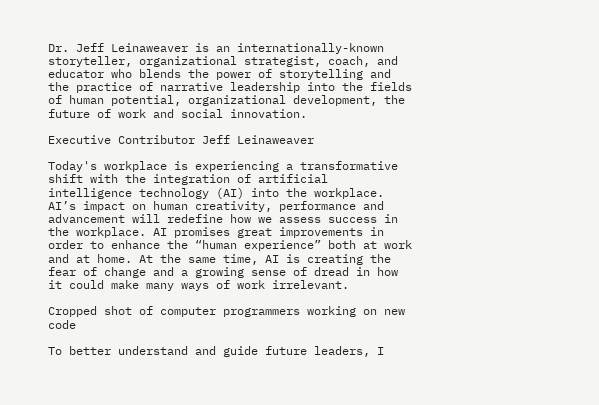Dr. Jeff Leinaweaver is an internationally-known storyteller, organizational strategist, coach, and educator who blends the power of storytelling and the practice of narrative leadership into the fields of human potential, organizational development, the future of work and social innovation.

Executive Contributor Jeff Leinaweaver

Today's workplace is experiencing a transformative shift with the integration of artificial intelligence technology (AI) into the workplace. AI’s impact on human creativity, performance and advancement will redefine how we assess success in the workplace. AI promises great improvements in order to enhance the “human experience” both at work and at home. At the same time, AI is creating the fear of change and a growing sense of dread in how it could make many ways of work irrelevant.

Cropped shot of computer programmers working on new code

To better understand and guide future leaders, I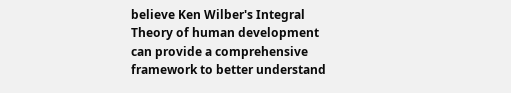believe Ken Wilber's Integral Theory of human development can provide a comprehensive framework to better understand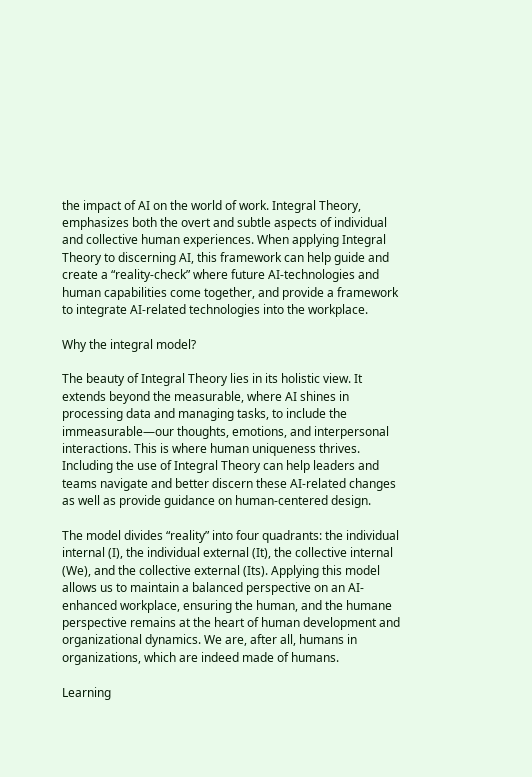the impact of AI on the world of work. Integral Theory, emphasizes both the overt and subtle aspects of individual and collective human experiences. When applying Integral Theory to discerning AI, this framework can help guide and create a “reality-check” where future AI-technologies and human capabilities come together, and provide a framework to integrate AI-related technologies into the workplace.

Why the integral model?

The beauty of Integral Theory lies in its holistic view. It extends beyond the measurable, where AI shines in processing data and managing tasks, to include the immeasurable—our thoughts, emotions, and interpersonal interactions. This is where human uniqueness thrives. Including the use of Integral Theory can help leaders and teams navigate and better discern these AI-related changes as well as provide guidance on human-centered design.

The model divides “reality” into four quadrants: the individual internal (I), the individual external (It), the collective internal (We), and the collective external (Its). Applying this model allows us to maintain a balanced perspective on an AI-enhanced workplace, ensuring the human, and the humane perspective remains at the heart of human development and organizational dynamics. We are, after all, humans in organizations, which are indeed made of humans.

Learning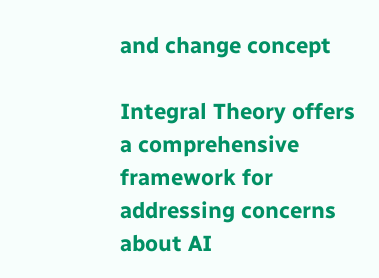and change concept

Integral Theory offers a comprehensive framework for addressing concerns about AI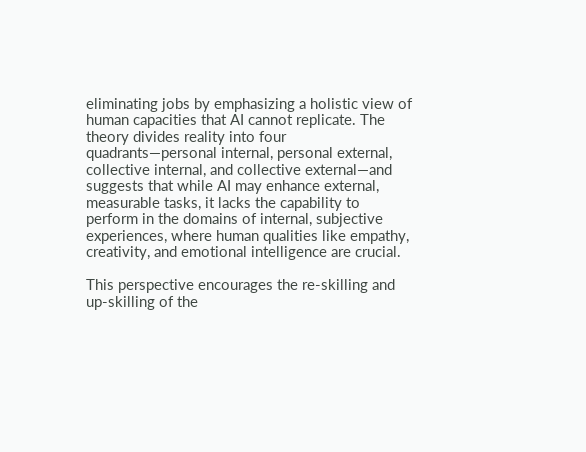eliminating jobs by emphasizing a holistic view of human capacities that AI cannot replicate. The theory divides reality into four quadrants—personal internal, personal external, collective internal, and collective external—and suggests that while AI may enhance external, measurable tasks, it lacks the capability to perform in the domains of internal, subjective experiences, where human qualities like empathy, creativity, and emotional intelligence are crucial.

This perspective encourages the re-skilling and up-skilling of the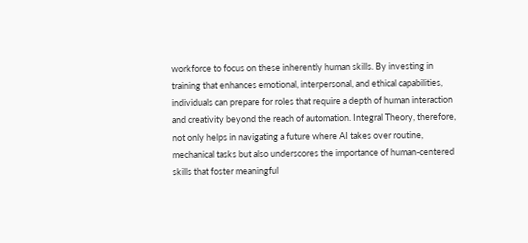workforce to focus on these inherently human skills. By investing in training that enhances emotional, interpersonal, and ethical capabilities, individuals can prepare for roles that require a depth of human interaction and creativity beyond the reach of automation. Integral Theory, therefore, not only helps in navigating a future where AI takes over routine, mechanical tasks but also underscores the importance of human-centered skills that foster meaningful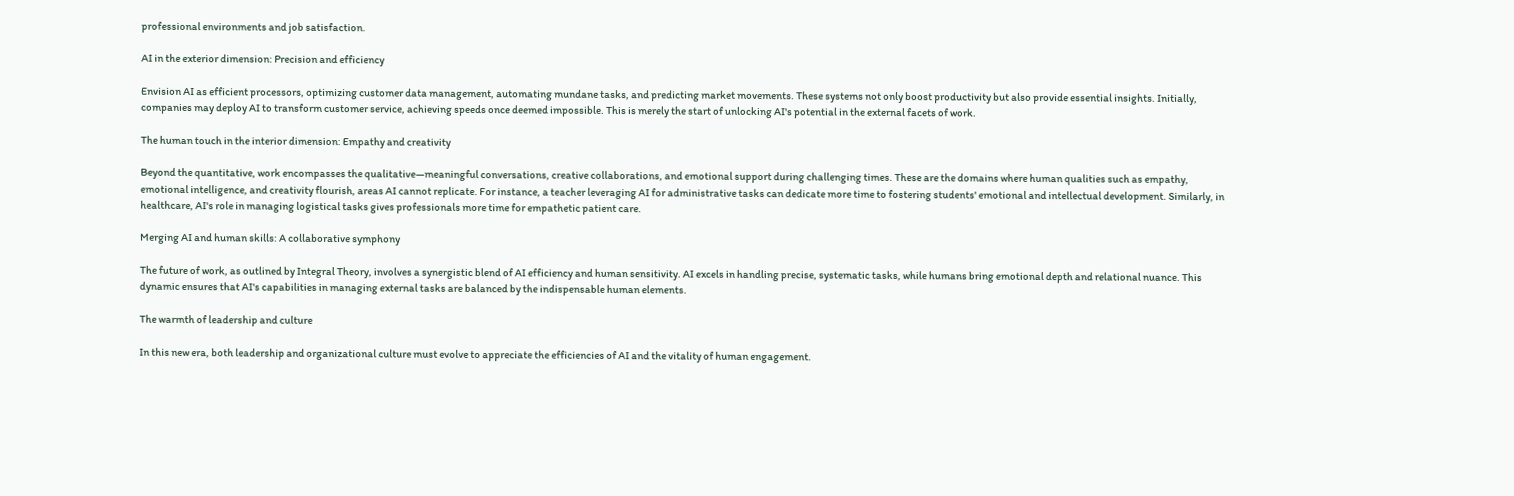professional environments and job satisfaction.

AI in the exterior dimension: Precision and efficiency

Envision AI as efficient processors, optimizing customer data management, automating mundane tasks, and predicting market movements. These systems not only boost productivity but also provide essential insights. Initially, companies may deploy AI to transform customer service, achieving speeds once deemed impossible. This is merely the start of unlocking AI's potential in the external facets of work.

The human touch in the interior dimension: Empathy and creativity

Beyond the quantitative, work encompasses the qualitative—meaningful conversations, creative collaborations, and emotional support during challenging times. These are the domains where human qualities such as empathy, emotional intelligence, and creativity flourish, areas AI cannot replicate. For instance, a teacher leveraging AI for administrative tasks can dedicate more time to fostering students' emotional and intellectual development. Similarly, in healthcare, AI's role in managing logistical tasks gives professionals more time for empathetic patient care.

Merging AI and human skills: A collaborative symphony

The future of work, as outlined by Integral Theory, involves a synergistic blend of AI efficiency and human sensitivity. AI excels in handling precise, systematic tasks, while humans bring emotional depth and relational nuance. This dynamic ensures that AI's capabilities in managing external tasks are balanced by the indispensable human elements.

The warmth of leadership and culture

In this new era, both leadership and organizational culture must evolve to appreciate the efficiencies of AI and the vitality of human engagement.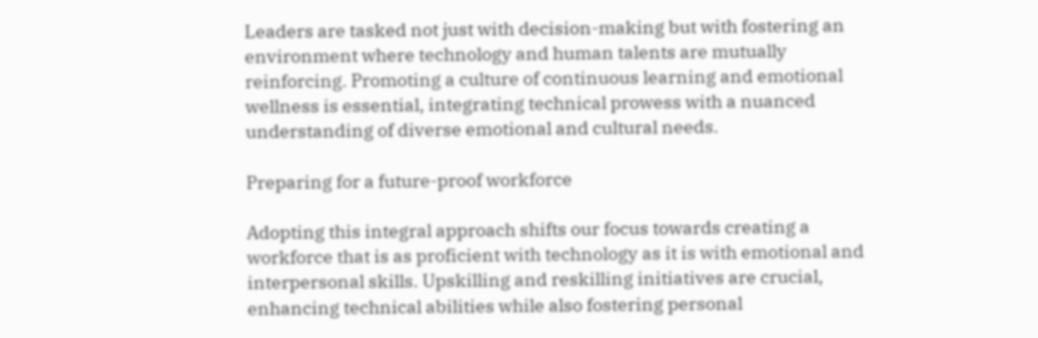Leaders are tasked not just with decision-making but with fostering an environment where technology and human talents are mutually reinforcing. Promoting a culture of continuous learning and emotional wellness is essential, integrating technical prowess with a nuanced understanding of diverse emotional and cultural needs.

Preparing for a future-proof workforce

Adopting this integral approach shifts our focus towards creating a workforce that is as proficient with technology as it is with emotional and interpersonal skills. Upskilling and reskilling initiatives are crucial, enhancing technical abilities while also fostering personal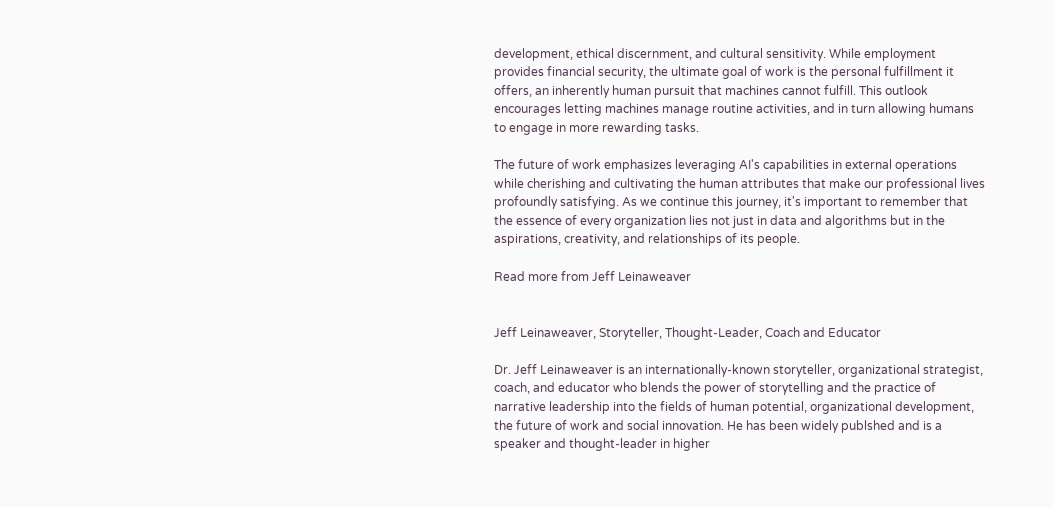development, ethical discernment, and cultural sensitivity. While employment provides financial security, the ultimate goal of work is the personal fulfillment it offers, an inherently human pursuit that machines cannot fulfill. This outlook encourages letting machines manage routine activities, and in turn allowing humans to engage in more rewarding tasks.

The future of work emphasizes leveraging AI's capabilities in external operations while cherishing and cultivating the human attributes that make our professional lives profoundly satisfying. As we continue this journey, it's important to remember that the essence of every organization lies not just in data and algorithms but in the aspirations, creativity, and relationships of its people.

Read more from Jeff Leinaweaver


Jeff Leinaweaver, Storyteller, Thought-Leader, Coach and Educator

Dr. Jeff Leinaweaver is an internationally-known storyteller, organizational strategist, coach, and educator who blends the power of storytelling and the practice of narrative leadership into the fields of human potential, organizational development, the future of work and social innovation. He has been widely publshed and is a speaker and thought-leader in higher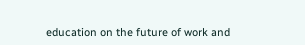education on the future of work and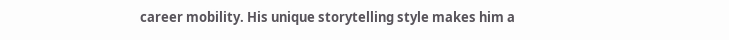career mobility. His unique storytelling style makes him a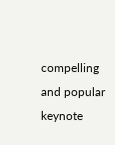compelling and popular keynote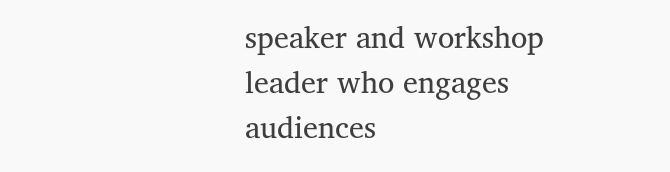speaker and workshop leader who engages audiences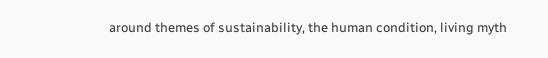around themes of sustainability, the human condition, living myth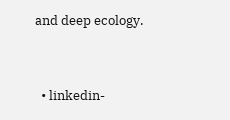and deep ecology.



  • linkedin-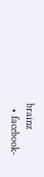brainz
  • facebook-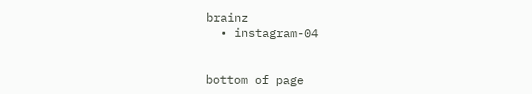brainz
  • instagram-04


bottom of page